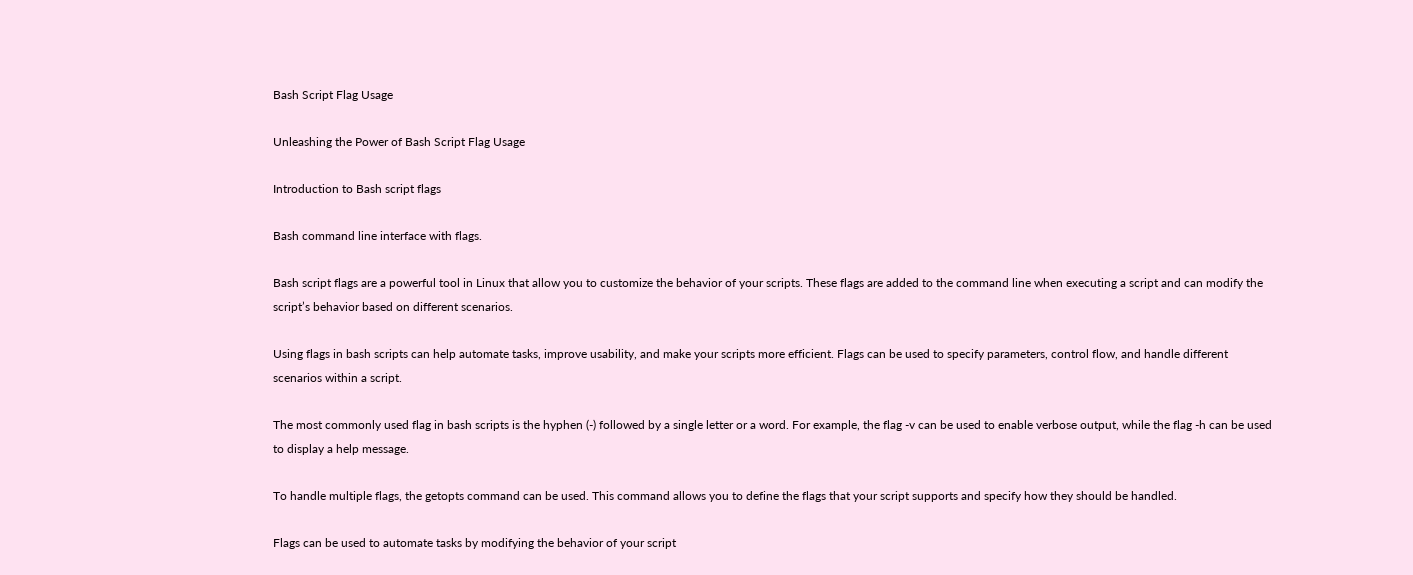Bash Script Flag Usage

Unleashing the Power of Bash Script Flag Usage

Introduction to Bash script flags

Bash command line interface with flags.

Bash script flags are a powerful tool in Linux that allow you to customize the behavior of your scripts. These flags are added to the command line when executing a script and can modify the script’s behavior based on different scenarios.

Using flags in bash scripts can help automate tasks, improve usability, and make your scripts more efficient. Flags can be used to specify parameters, control flow, and handle different scenarios within a script.

The most commonly used flag in bash scripts is the hyphen (-) followed by a single letter or a word. For example, the flag -v can be used to enable verbose output, while the flag -h can be used to display a help message.

To handle multiple flags, the getopts command can be used. This command allows you to define the flags that your script supports and specify how they should be handled.

Flags can be used to automate tasks by modifying the behavior of your script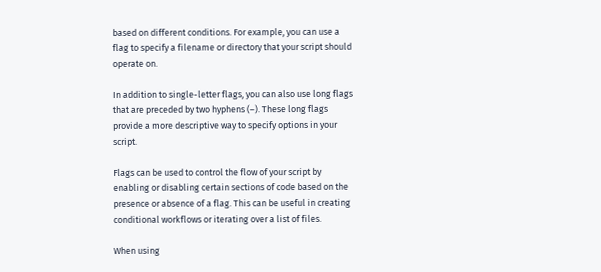based on different conditions. For example, you can use a flag to specify a filename or directory that your script should operate on.

In addition to single-letter flags, you can also use long flags that are preceded by two hyphens (–). These long flags provide a more descriptive way to specify options in your script.

Flags can be used to control the flow of your script by enabling or disabling certain sections of code based on the presence or absence of a flag. This can be useful in creating conditional workflows or iterating over a list of files.

When using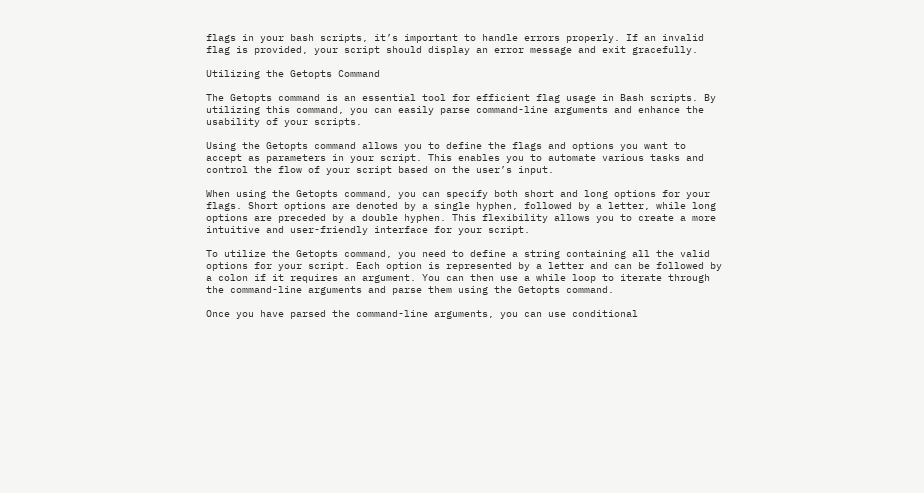flags in your bash scripts, it’s important to handle errors properly. If an invalid flag is provided, your script should display an error message and exit gracefully.

Utilizing the Getopts Command

The Getopts command is an essential tool for efficient flag usage in Bash scripts. By utilizing this command, you can easily parse command-line arguments and enhance the usability of your scripts.

Using the Getopts command allows you to define the flags and options you want to accept as parameters in your script. This enables you to automate various tasks and control the flow of your script based on the user’s input.

When using the Getopts command, you can specify both short and long options for your flags. Short options are denoted by a single hyphen, followed by a letter, while long options are preceded by a double hyphen. This flexibility allows you to create a more intuitive and user-friendly interface for your script.

To utilize the Getopts command, you need to define a string containing all the valid options for your script. Each option is represented by a letter and can be followed by a colon if it requires an argument. You can then use a while loop to iterate through the command-line arguments and parse them using the Getopts command.

Once you have parsed the command-line arguments, you can use conditional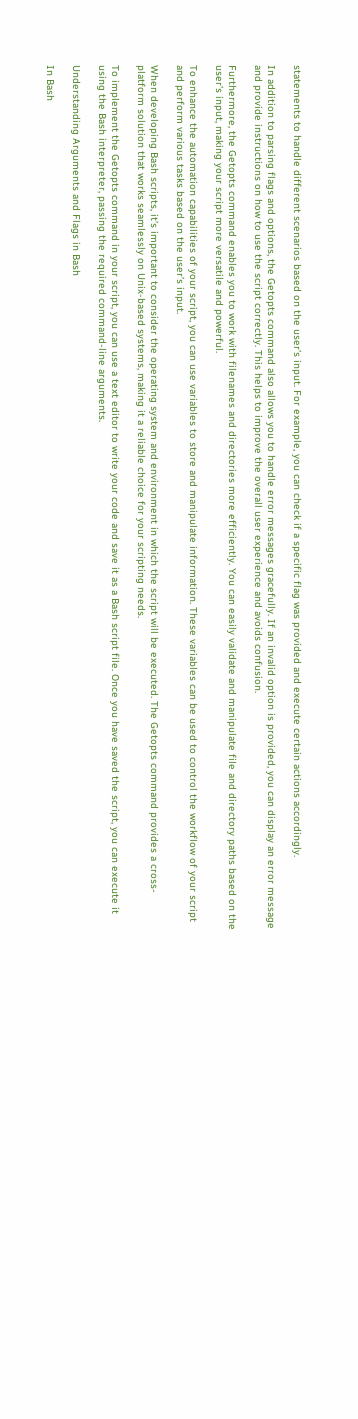statements to handle different scenarios based on the user’s input. For example, you can check if a specific flag was provided and execute certain actions accordingly.

In addition to parsing flags and options, the Getopts command also allows you to handle error messages gracefully. If an invalid option is provided, you can display an error message and provide instructions on how to use the script correctly. This helps to improve the overall user experience and avoids confusion.

Furthermore, the Getopts command enables you to work with filenames and directories more efficiently. You can easily validate and manipulate file and directory paths based on the user’s input, making your script more versatile and powerful.

To enhance the automation capabilities of your script, you can use variables to store and manipulate information. These variables can be used to control the workflow of your script and perform various tasks based on the user’s input.

When developing Bash scripts, it’s important to consider the operating system and environment in which the script will be executed. The Getopts command provides a cross-platform solution that works seamlessly on Unix-based systems, making it a reliable choice for your scripting needs.

To implement the Getopts command in your script, you can use a text editor to write your code and save it as a Bash script file. Once you have saved the script, you can execute it using the Bash interpreter, passing the required command-line arguments.

Understanding Arguments and Flags in Bash

In Bash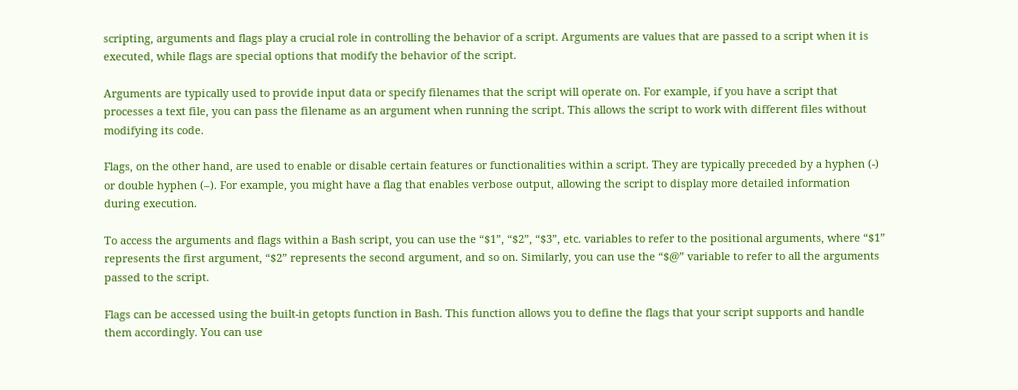scripting, arguments and flags play a crucial role in controlling the behavior of a script. Arguments are values that are passed to a script when it is executed, while flags are special options that modify the behavior of the script.

Arguments are typically used to provide input data or specify filenames that the script will operate on. For example, if you have a script that processes a text file, you can pass the filename as an argument when running the script. This allows the script to work with different files without modifying its code.

Flags, on the other hand, are used to enable or disable certain features or functionalities within a script. They are typically preceded by a hyphen (-) or double hyphen (–). For example, you might have a flag that enables verbose output, allowing the script to display more detailed information during execution.

To access the arguments and flags within a Bash script, you can use the “$1”, “$2”, “$3”, etc. variables to refer to the positional arguments, where “$1” represents the first argument, “$2” represents the second argument, and so on. Similarly, you can use the “$@” variable to refer to all the arguments passed to the script.

Flags can be accessed using the built-in getopts function in Bash. This function allows you to define the flags that your script supports and handle them accordingly. You can use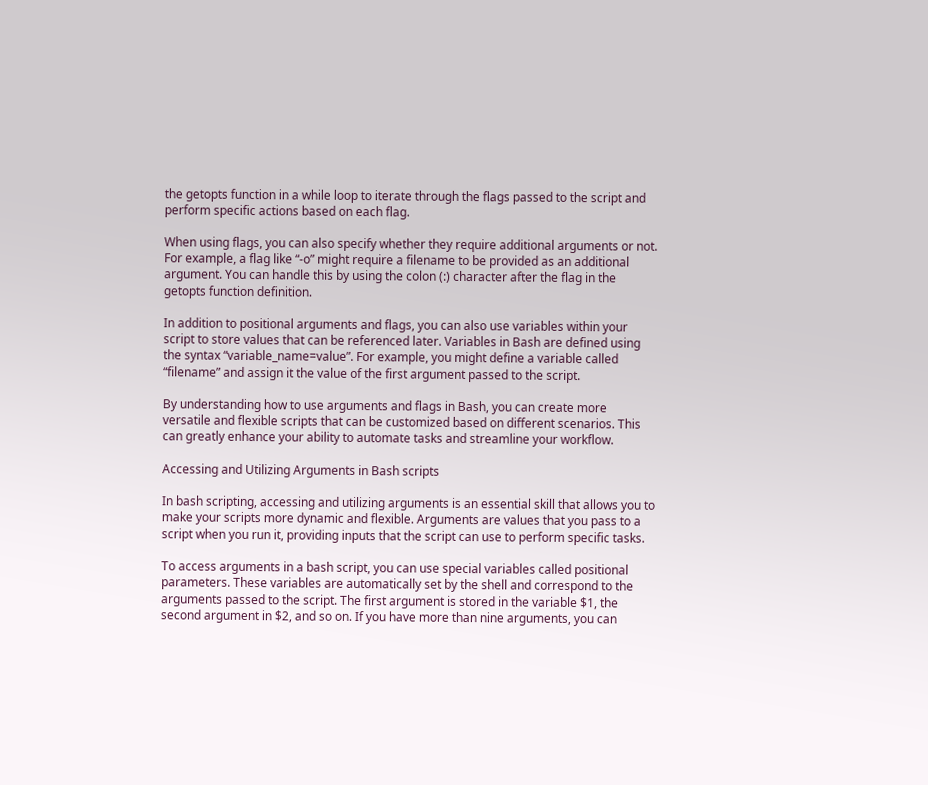the getopts function in a while loop to iterate through the flags passed to the script and perform specific actions based on each flag.

When using flags, you can also specify whether they require additional arguments or not. For example, a flag like “-o” might require a filename to be provided as an additional argument. You can handle this by using the colon (:) character after the flag in the getopts function definition.

In addition to positional arguments and flags, you can also use variables within your script to store values that can be referenced later. Variables in Bash are defined using the syntax “variable_name=value”. For example, you might define a variable called “filename” and assign it the value of the first argument passed to the script.

By understanding how to use arguments and flags in Bash, you can create more versatile and flexible scripts that can be customized based on different scenarios. This can greatly enhance your ability to automate tasks and streamline your workflow.

Accessing and Utilizing Arguments in Bash scripts

In bash scripting, accessing and utilizing arguments is an essential skill that allows you to make your scripts more dynamic and flexible. Arguments are values that you pass to a script when you run it, providing inputs that the script can use to perform specific tasks.

To access arguments in a bash script, you can use special variables called positional parameters. These variables are automatically set by the shell and correspond to the arguments passed to the script. The first argument is stored in the variable $1, the second argument in $2, and so on. If you have more than nine arguments, you can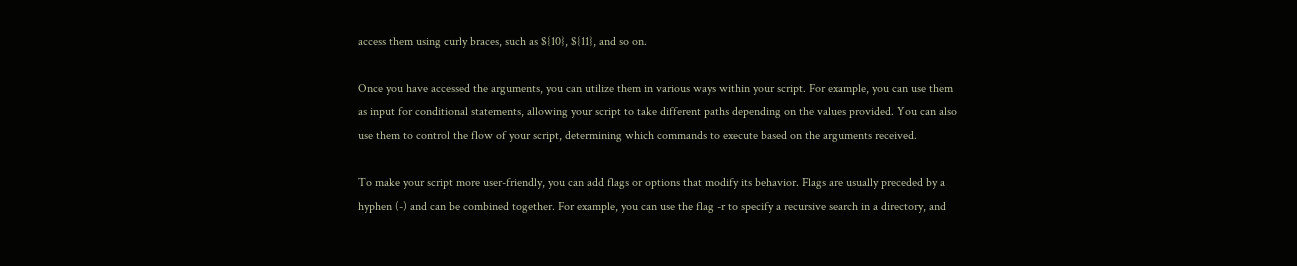access them using curly braces, such as ${10}, ${11}, and so on.

Once you have accessed the arguments, you can utilize them in various ways within your script. For example, you can use them as input for conditional statements, allowing your script to take different paths depending on the values provided. You can also use them to control the flow of your script, determining which commands to execute based on the arguments received.

To make your script more user-friendly, you can add flags or options that modify its behavior. Flags are usually preceded by a hyphen (-) and can be combined together. For example, you can use the flag -r to specify a recursive search in a directory, and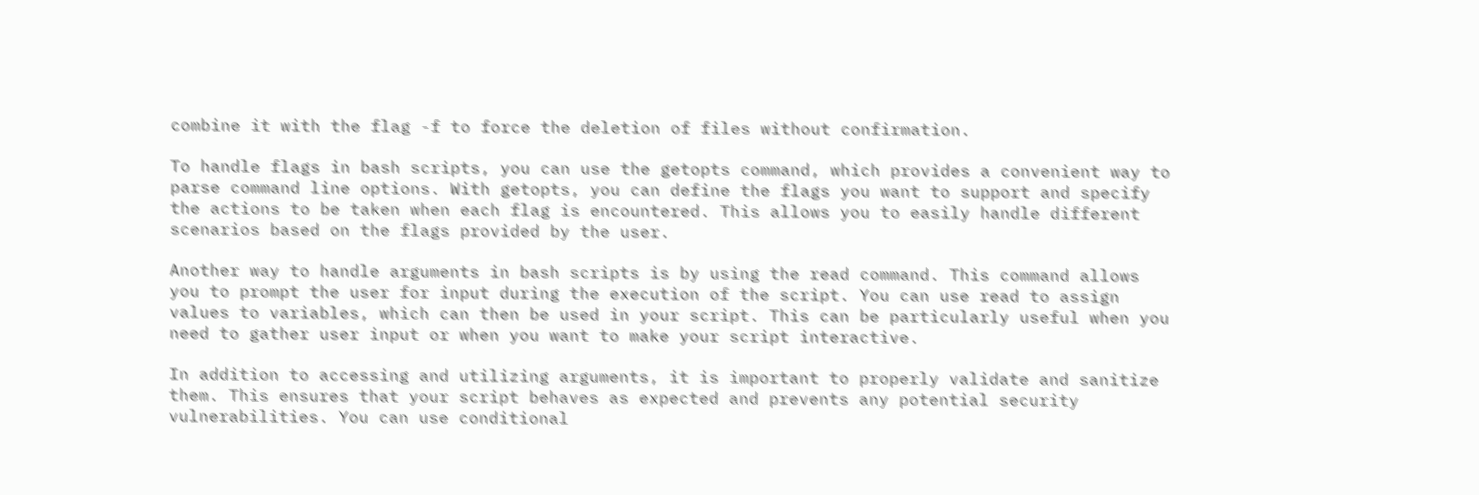combine it with the flag -f to force the deletion of files without confirmation.

To handle flags in bash scripts, you can use the getopts command, which provides a convenient way to parse command line options. With getopts, you can define the flags you want to support and specify the actions to be taken when each flag is encountered. This allows you to easily handle different scenarios based on the flags provided by the user.

Another way to handle arguments in bash scripts is by using the read command. This command allows you to prompt the user for input during the execution of the script. You can use read to assign values to variables, which can then be used in your script. This can be particularly useful when you need to gather user input or when you want to make your script interactive.

In addition to accessing and utilizing arguments, it is important to properly validate and sanitize them. This ensures that your script behaves as expected and prevents any potential security vulnerabilities. You can use conditional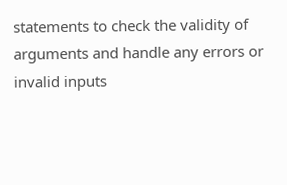statements to check the validity of arguments and handle any errors or invalid inputs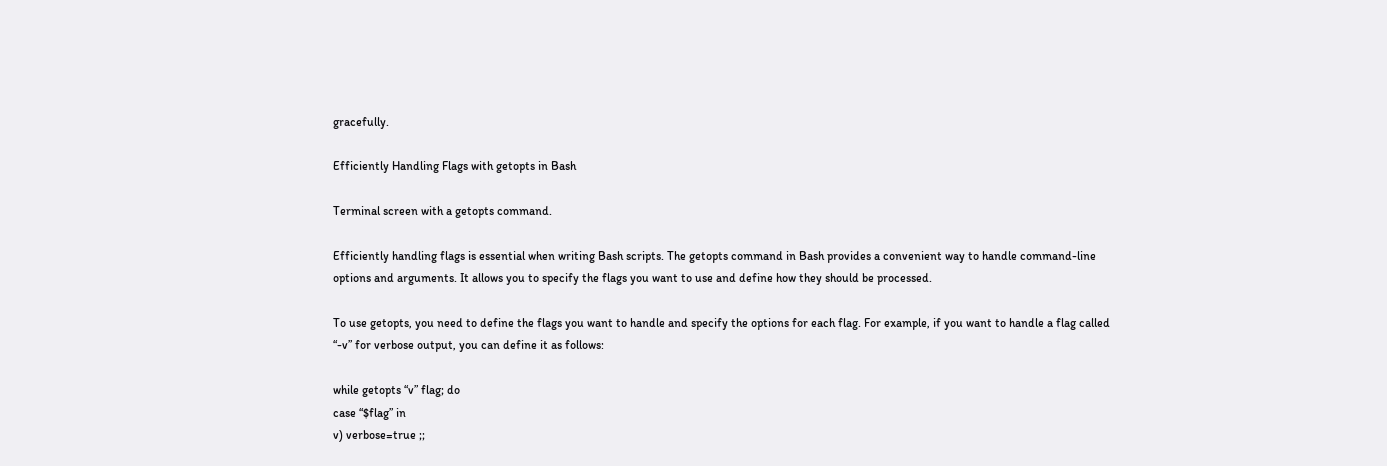gracefully.

Efficiently Handling Flags with getopts in Bash

Terminal screen with a getopts command.

Efficiently handling flags is essential when writing Bash scripts. The getopts command in Bash provides a convenient way to handle command-line options and arguments. It allows you to specify the flags you want to use and define how they should be processed.

To use getopts, you need to define the flags you want to handle and specify the options for each flag. For example, if you want to handle a flag called “-v” for verbose output, you can define it as follows:

while getopts “v” flag; do
case “$flag” in
v) verbose=true ;;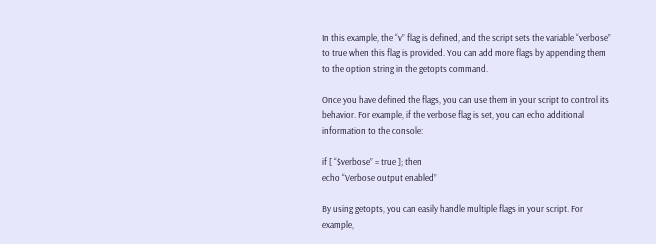In this example, the “v” flag is defined, and the script sets the variable “verbose” to true when this flag is provided. You can add more flags by appending them to the option string in the getopts command.

Once you have defined the flags, you can use them in your script to control its behavior. For example, if the verbose flag is set, you can echo additional information to the console:

if [ “$verbose” = true ]; then
echo “Verbose output enabled”

By using getopts, you can easily handle multiple flags in your script. For example,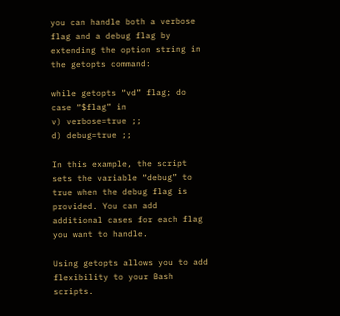you can handle both a verbose flag and a debug flag by extending the option string in the getopts command:

while getopts “vd” flag; do
case “$flag” in
v) verbose=true ;;
d) debug=true ;;

In this example, the script sets the variable “debug” to true when the debug flag is provided. You can add additional cases for each flag you want to handle.

Using getopts allows you to add flexibility to your Bash scripts.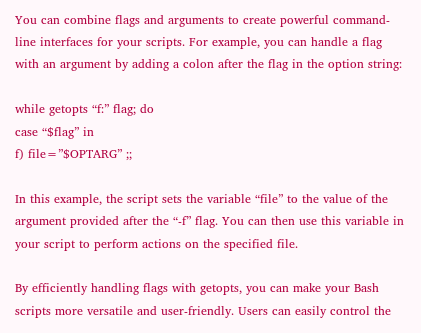You can combine flags and arguments to create powerful command-line interfaces for your scripts. For example, you can handle a flag with an argument by adding a colon after the flag in the option string:

while getopts “f:” flag; do
case “$flag” in
f) file=”$OPTARG” ;;

In this example, the script sets the variable “file” to the value of the argument provided after the “-f” flag. You can then use this variable in your script to perform actions on the specified file.

By efficiently handling flags with getopts, you can make your Bash scripts more versatile and user-friendly. Users can easily control the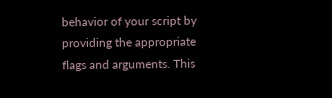behavior of your script by providing the appropriate flags and arguments. This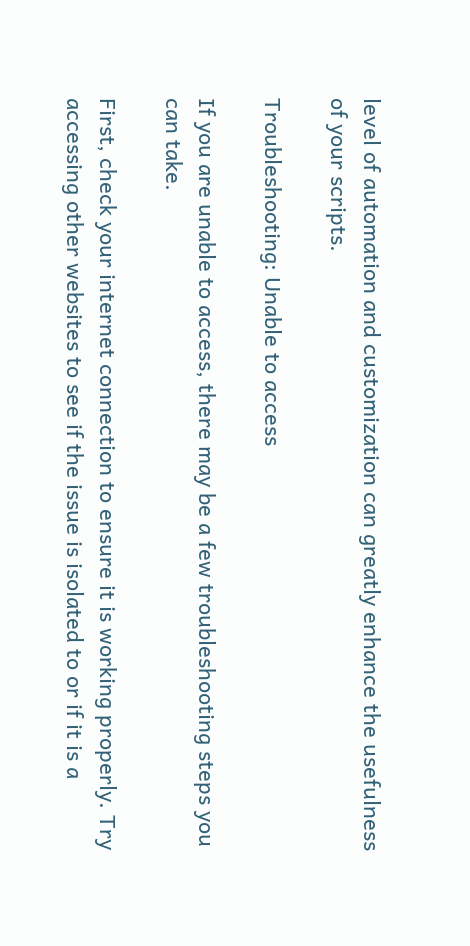level of automation and customization can greatly enhance the usefulness of your scripts.

Troubleshooting: Unable to access

If you are unable to access, there may be a few troubleshooting steps you can take.

First, check your internet connection to ensure it is working properly. Try accessing other websites to see if the issue is isolated to or if it is a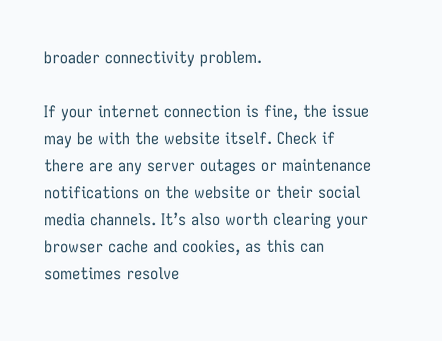broader connectivity problem.

If your internet connection is fine, the issue may be with the website itself. Check if there are any server outages or maintenance notifications on the website or their social media channels. It’s also worth clearing your browser cache and cookies, as this can sometimes resolve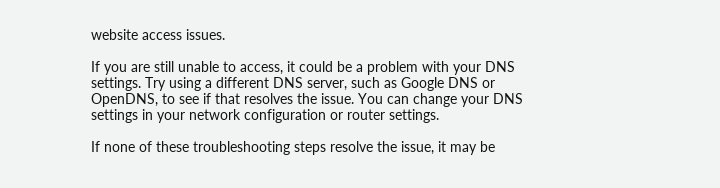website access issues.

If you are still unable to access, it could be a problem with your DNS settings. Try using a different DNS server, such as Google DNS or OpenDNS, to see if that resolves the issue. You can change your DNS settings in your network configuration or router settings.

If none of these troubleshooting steps resolve the issue, it may be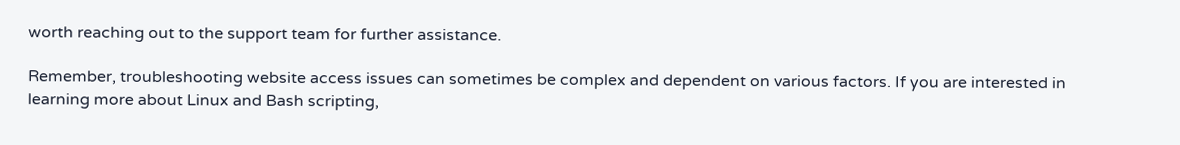worth reaching out to the support team for further assistance.

Remember, troubleshooting website access issues can sometimes be complex and dependent on various factors. If you are interested in learning more about Linux and Bash scripting,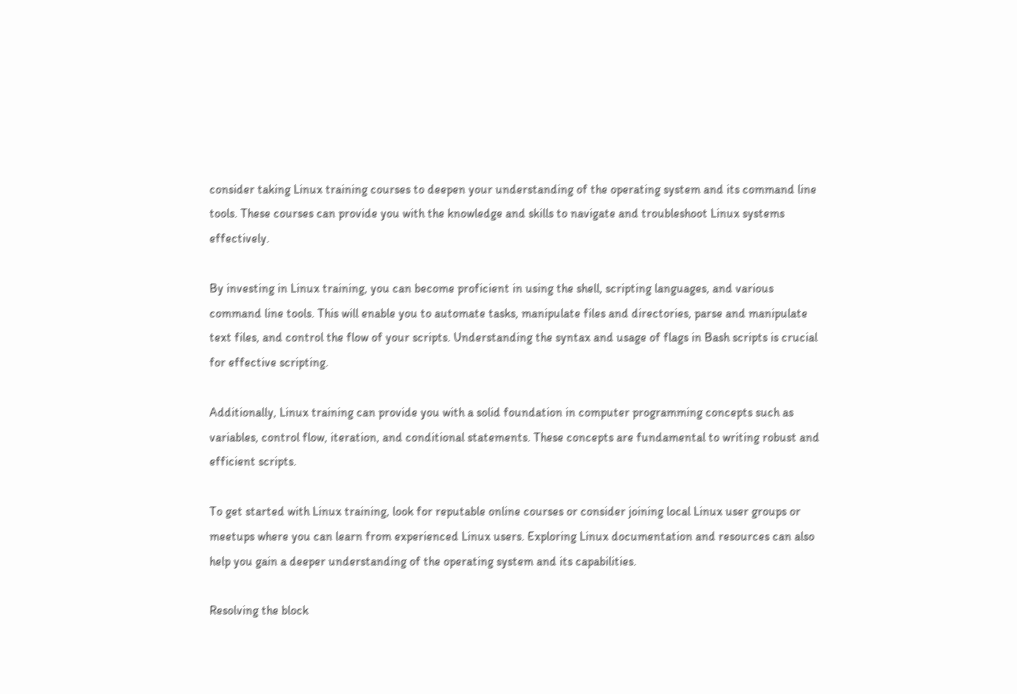consider taking Linux training courses to deepen your understanding of the operating system and its command line tools. These courses can provide you with the knowledge and skills to navigate and troubleshoot Linux systems effectively.

By investing in Linux training, you can become proficient in using the shell, scripting languages, and various command line tools. This will enable you to automate tasks, manipulate files and directories, parse and manipulate text files, and control the flow of your scripts. Understanding the syntax and usage of flags in Bash scripts is crucial for effective scripting.

Additionally, Linux training can provide you with a solid foundation in computer programming concepts such as variables, control flow, iteration, and conditional statements. These concepts are fundamental to writing robust and efficient scripts.

To get started with Linux training, look for reputable online courses or consider joining local Linux user groups or meetups where you can learn from experienced Linux users. Exploring Linux documentation and resources can also help you gain a deeper understanding of the operating system and its capabilities.

Resolving the block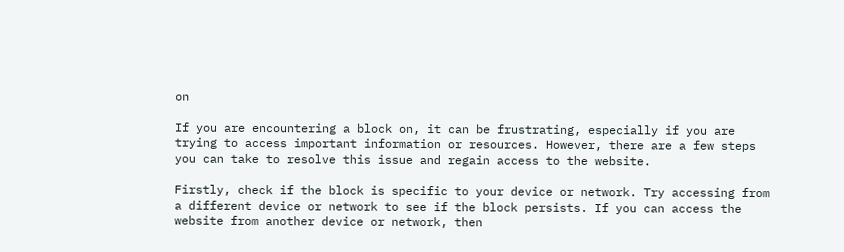on

If you are encountering a block on, it can be frustrating, especially if you are trying to access important information or resources. However, there are a few steps you can take to resolve this issue and regain access to the website.

Firstly, check if the block is specific to your device or network. Try accessing from a different device or network to see if the block persists. If you can access the website from another device or network, then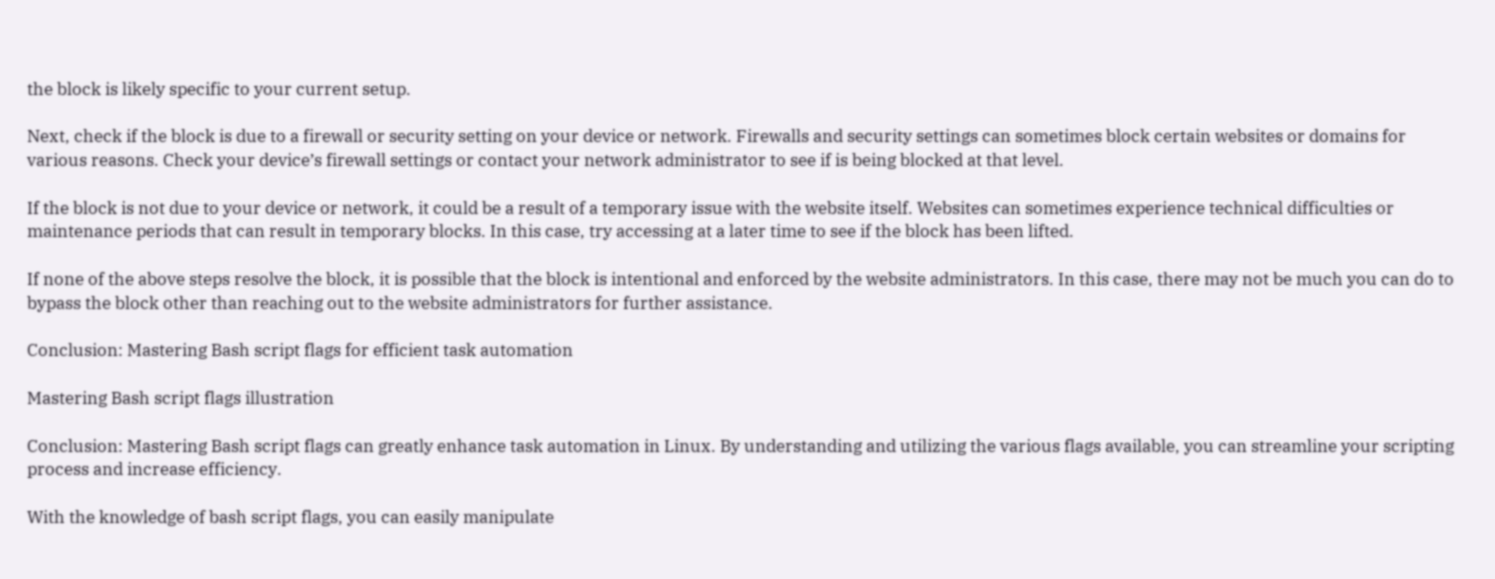the block is likely specific to your current setup.

Next, check if the block is due to a firewall or security setting on your device or network. Firewalls and security settings can sometimes block certain websites or domains for various reasons. Check your device’s firewall settings or contact your network administrator to see if is being blocked at that level.

If the block is not due to your device or network, it could be a result of a temporary issue with the website itself. Websites can sometimes experience technical difficulties or maintenance periods that can result in temporary blocks. In this case, try accessing at a later time to see if the block has been lifted.

If none of the above steps resolve the block, it is possible that the block is intentional and enforced by the website administrators. In this case, there may not be much you can do to bypass the block other than reaching out to the website administrators for further assistance.

Conclusion: Mastering Bash script flags for efficient task automation

Mastering Bash script flags illustration

Conclusion: Mastering Bash script flags can greatly enhance task automation in Linux. By understanding and utilizing the various flags available, you can streamline your scripting process and increase efficiency.

With the knowledge of bash script flags, you can easily manipulate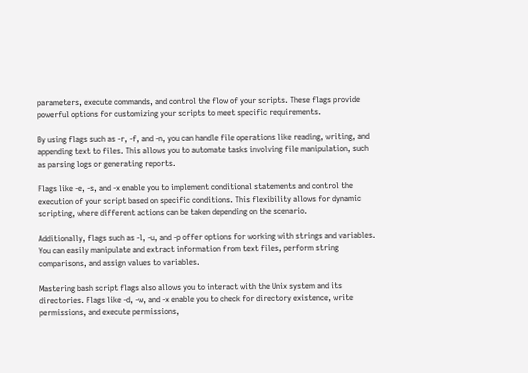parameters, execute commands, and control the flow of your scripts. These flags provide powerful options for customizing your scripts to meet specific requirements.

By using flags such as -r, -f, and -n, you can handle file operations like reading, writing, and appending text to files. This allows you to automate tasks involving file manipulation, such as parsing logs or generating reports.

Flags like -e, -s, and -x enable you to implement conditional statements and control the execution of your script based on specific conditions. This flexibility allows for dynamic scripting, where different actions can be taken depending on the scenario.

Additionally, flags such as -l, -u, and -p offer options for working with strings and variables. You can easily manipulate and extract information from text files, perform string comparisons, and assign values to variables.

Mastering bash script flags also allows you to interact with the Unix system and its directories. Flags like -d, -w, and -x enable you to check for directory existence, write permissions, and execute permissions,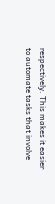respectively. This makes it easier to automate tasks that involve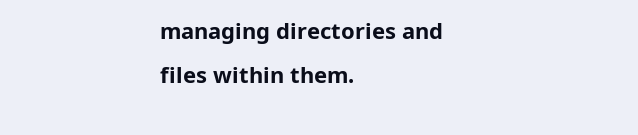managing directories and files within them.